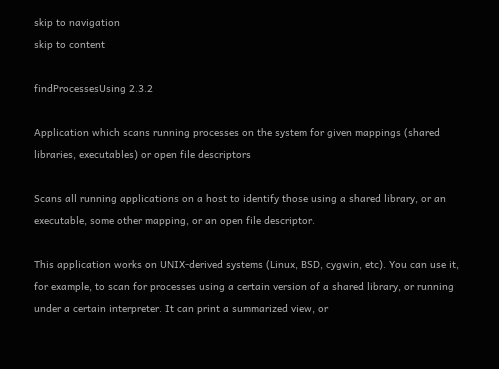skip to navigation
skip to content

findProcessesUsing 2.3.2

Application which scans running processes on the system for given mappings (shared libraries, executables) or open file descriptors

Scans all running applications on a host to identify those using a shared library, or an executable, some other mapping, or an open file descriptor.

This application works on UNIX-derived systems (Linux, BSD, cygwin, etc). You can use it, for example, to scan for processes using a certain version of a shared library, or running under a certain interpreter. It can print a summarized view, or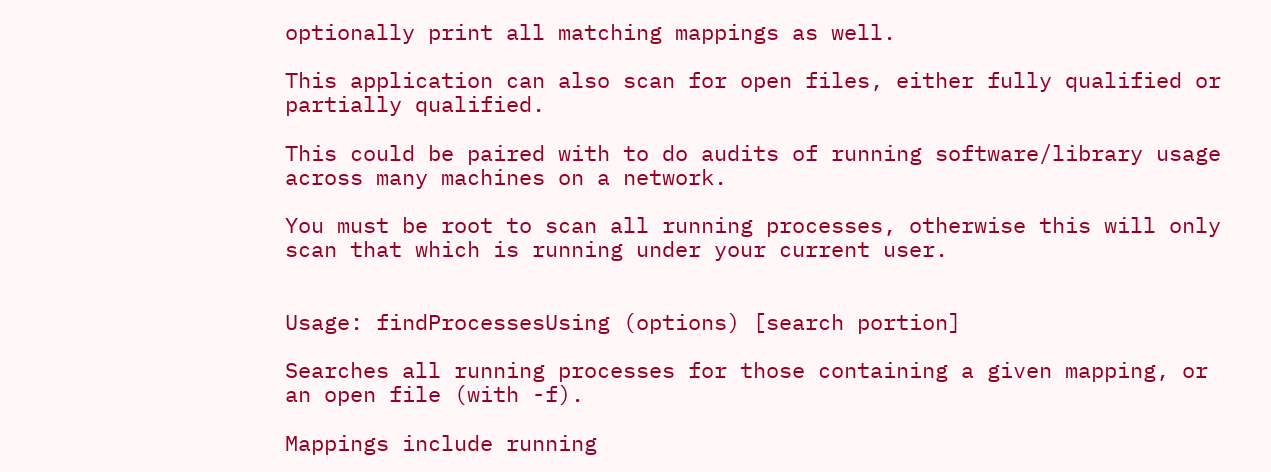optionally print all matching mappings as well.

This application can also scan for open files, either fully qualified or partially qualified.

This could be paired with to do audits of running software/library usage across many machines on a network.

You must be root to scan all running processes, otherwise this will only scan that which is running under your current user.


Usage: findProcessesUsing (options) [search portion]

Searches all running processes for those containing a given mapping, or an open file (with -f).

Mappings include running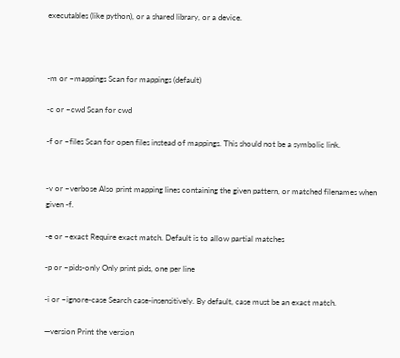executables (like python), or a shared library, or a device.



-m or –mappings Scan for mappings (default)

-c or –cwd Scan for cwd

-f or –files Scan for open files instead of mappings. This should not be a symbolic link.


-v or –verbose Also print mapping lines containing the given pattern, or matched filenames when given -f.

-e or –exact Require exact match. Default is to allow partial matches

-p or –pids-only Only print pids, one per line

-i or –ignore-case Search case-insensitively. By default, case must be an exact match.

—version Print the version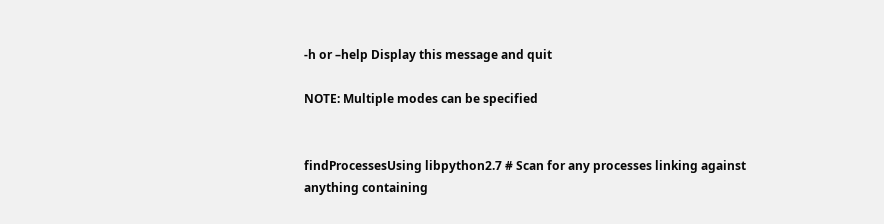-h or –help Display this message and quit

NOTE: Multiple modes can be specified


findProcessesUsing libpython2.7 # Scan for any processes linking against anything containing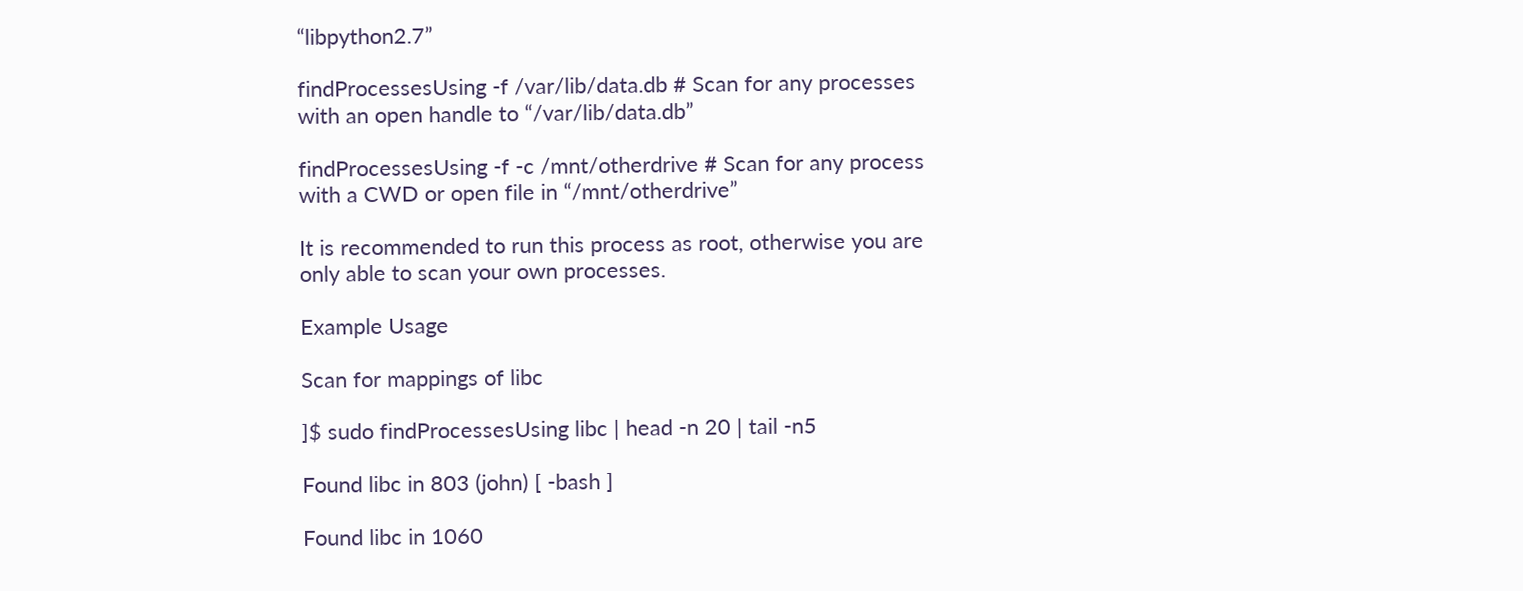“libpython2.7”

findProcessesUsing -f /var/lib/data.db # Scan for any processes with an open handle to “/var/lib/data.db”

findProcessesUsing -f -c /mnt/otherdrive # Scan for any process with a CWD or open file in “/mnt/otherdrive”

It is recommended to run this process as root, otherwise you are only able to scan your own processes.

Example Usage

Scan for mappings of libc

]$ sudo findProcessesUsing libc | head -n 20 | tail -n5

Found libc in 803 (john) [ -bash ]

Found libc in 1060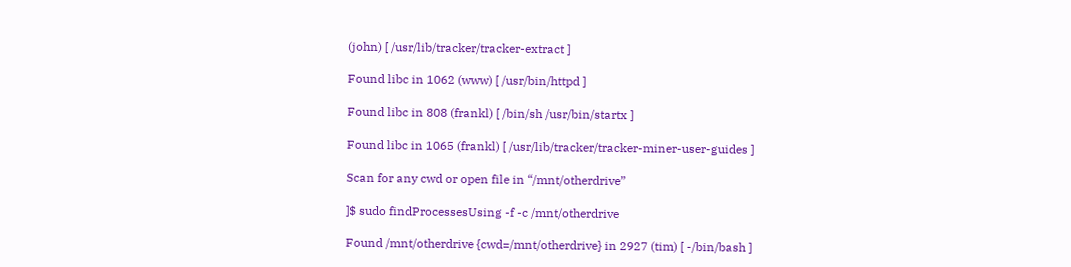(john) [ /usr/lib/tracker/tracker-extract ]

Found libc in 1062 (www) [ /usr/bin/httpd ]

Found libc in 808 (frankl) [ /bin/sh /usr/bin/startx ]

Found libc in 1065 (frankl) [ /usr/lib/tracker/tracker-miner-user-guides ]

Scan for any cwd or open file in “/mnt/otherdrive”

]$ sudo findProcessesUsing -f -c /mnt/otherdrive

Found /mnt/otherdrive {cwd=/mnt/otherdrive} in 2927 (tim) [ -/bin/bash ]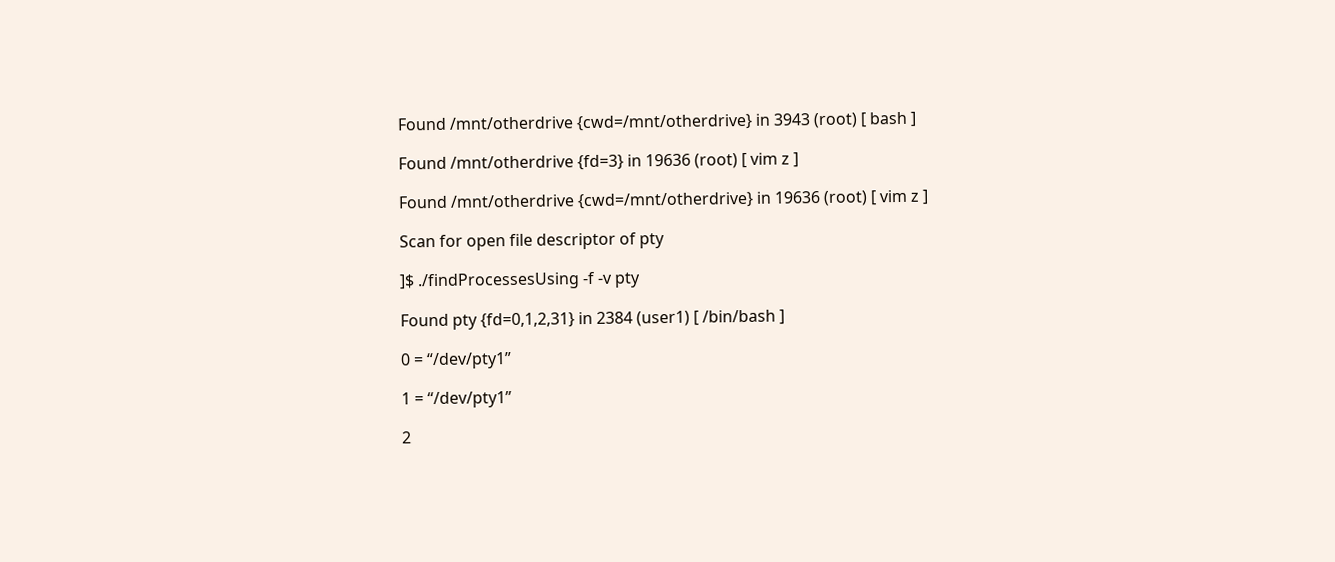Found /mnt/otherdrive {cwd=/mnt/otherdrive} in 3943 (root) [ bash ]

Found /mnt/otherdrive {fd=3} in 19636 (root) [ vim z ]

Found /mnt/otherdrive {cwd=/mnt/otherdrive} in 19636 (root) [ vim z ]

Scan for open file descriptor of pty

]$ ./findProcessesUsing -f -v pty

Found pty {fd=0,1,2,31} in 2384 (user1) [ /bin/bash ]

0 = “/dev/pty1”

1 = “/dev/pty1”

2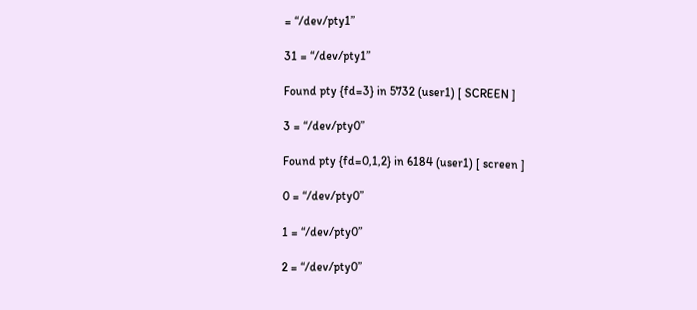= “/dev/pty1”

31 = “/dev/pty1”

Found pty {fd=3} in 5732 (user1) [ SCREEN ]

3 = “/dev/pty0”

Found pty {fd=0,1,2} in 6184 (user1) [ screen ]

0 = “/dev/pty0”

1 = “/dev/pty0”

2 = “/dev/pty0”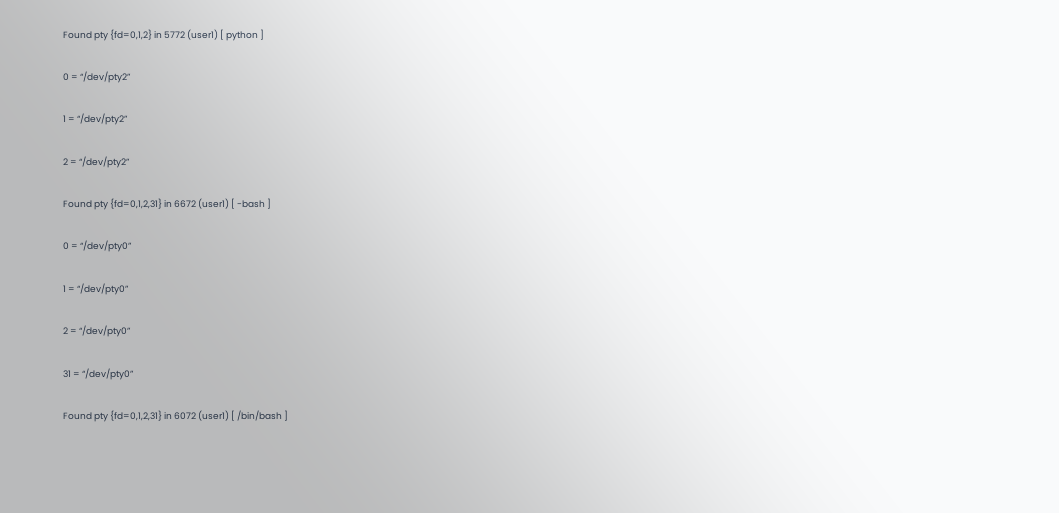Found pty {fd=0,1,2} in 5772 (user1) [ python ]

0 = “/dev/pty2”

1 = “/dev/pty2”

2 = “/dev/pty2”

Found pty {fd=0,1,2,31} in 6672 (user1) [ -bash ]

0 = “/dev/pty0”

1 = “/dev/pty0”

2 = “/dev/pty0”

31 = “/dev/pty0”

Found pty {fd=0,1,2,31} in 6072 (user1) [ /bin/bash ]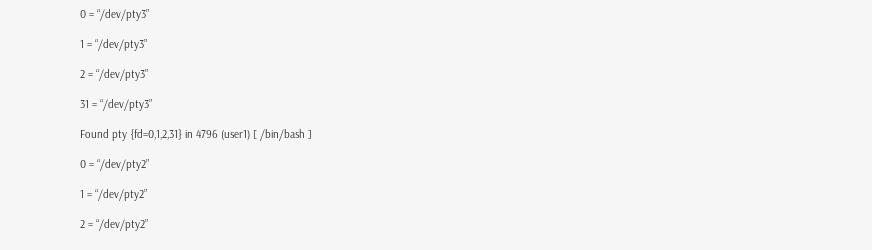0 = “/dev/pty3”

1 = “/dev/pty3”

2 = “/dev/pty3”

31 = “/dev/pty3”

Found pty {fd=0,1,2,31} in 4796 (user1) [ /bin/bash ]

0 = “/dev/pty2”

1 = “/dev/pty2”

2 = “/dev/pty2”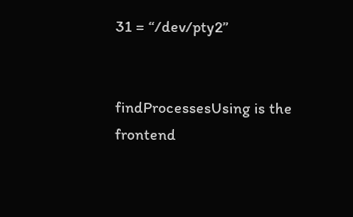31 = “/dev/pty2”


findProcessesUsing is the frontend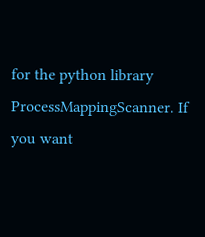for the python library ProcessMappingScanner. If you want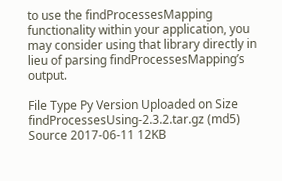to use the findProcessesMapping functionality within your application, you may consider using that library directly in lieu of parsing findProcessesMapping’s output.

File Type Py Version Uploaded on Size
findProcessesUsing-2.3.2.tar.gz (md5) Source 2017-06-11 12KB